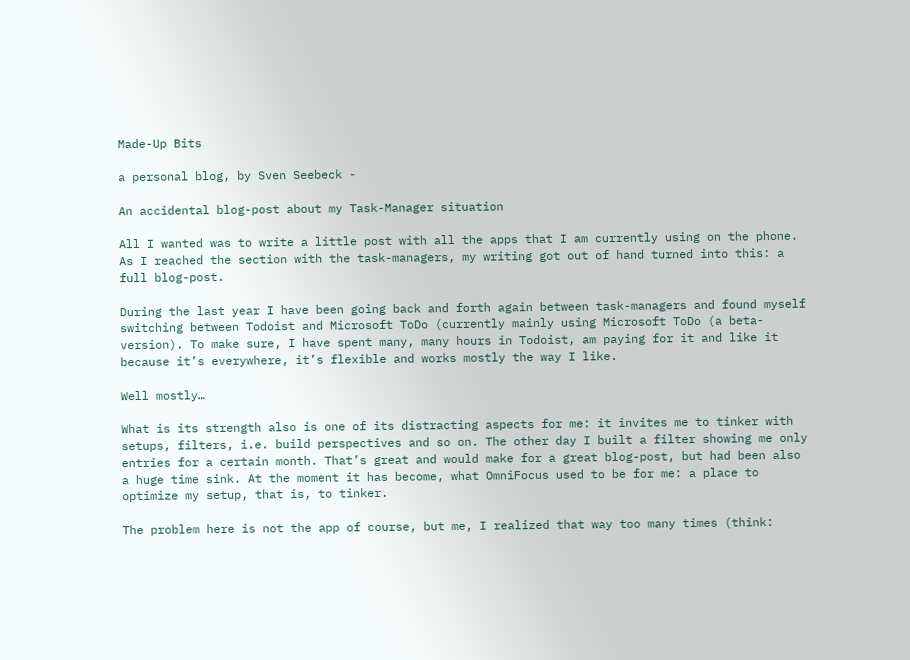Made-Up Bits

a personal blog, by Sven Seebeck -

An accidental blog-post about my Task-Manager situation

All I wanted was to write a little post with all the apps that I am currently using on the phone. As I reached the section with the task-managers, my writing got out of hand turned into this: a full blog-post.

During the last year I have been going back and forth again between task-managers and found myself switching between Todoist and Microsoft ToDo (currently mainly using Microsoft ToDo (a beta-version). To make sure, I have spent many, many hours in Todoist, am paying for it and like it because it’s everywhere, it’s flexible and works mostly the way I like.

Well mostly…

What is its strength also is one of its distracting aspects for me: it invites me to tinker with setups, filters, i.e. build perspectives and so on. The other day I built a filter showing me only entries for a certain month. That’s great and would make for a great blog-post, but had been also a huge time sink. At the moment it has become, what OmniFocus used to be for me: a place to optimize my setup, that is, to tinker.

The problem here is not the app of course, but me, I realized that way too many times (think: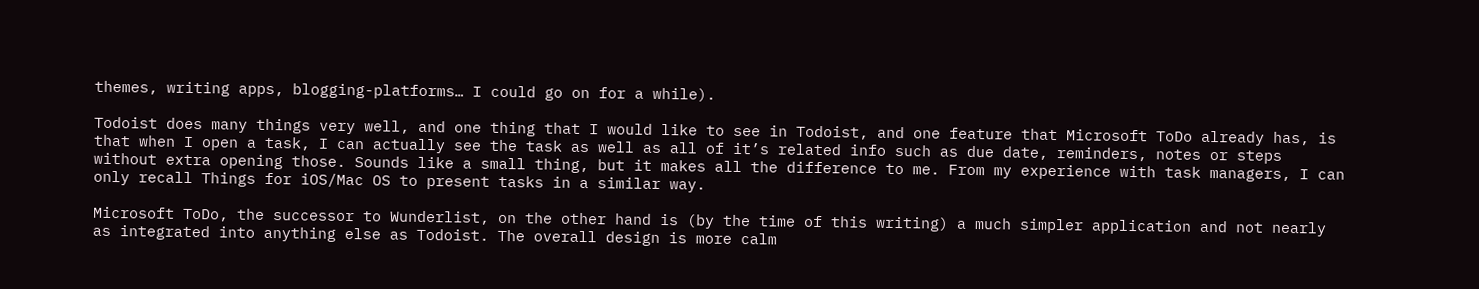themes, writing apps, blogging-platforms… I could go on for a while).

Todoist does many things very well, and one thing that I would like to see in Todoist, and one feature that Microsoft ToDo already has, is that when I open a task, I can actually see the task as well as all of it’s related info such as due date, reminders, notes or steps without extra opening those. Sounds like a small thing, but it makes all the difference to me. From my experience with task managers, I can only recall Things for iOS/Mac OS to present tasks in a similar way.

Microsoft ToDo, the successor to Wunderlist, on the other hand is (by the time of this writing) a much simpler application and not nearly as integrated into anything else as Todoist. The overall design is more calm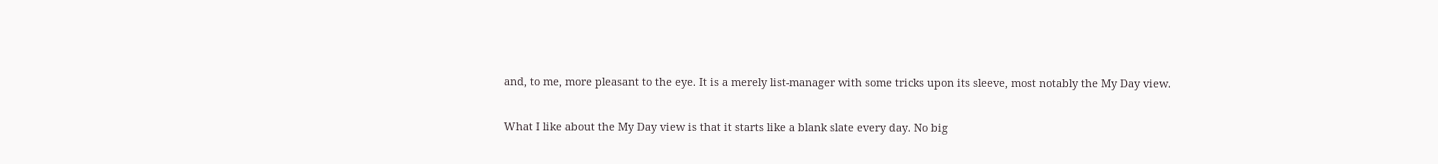and, to me, more pleasant to the eye. It is a merely list-manager with some tricks upon its sleeve, most notably the My Day view.

What I like about the My Day view is that it starts like a blank slate every day. No big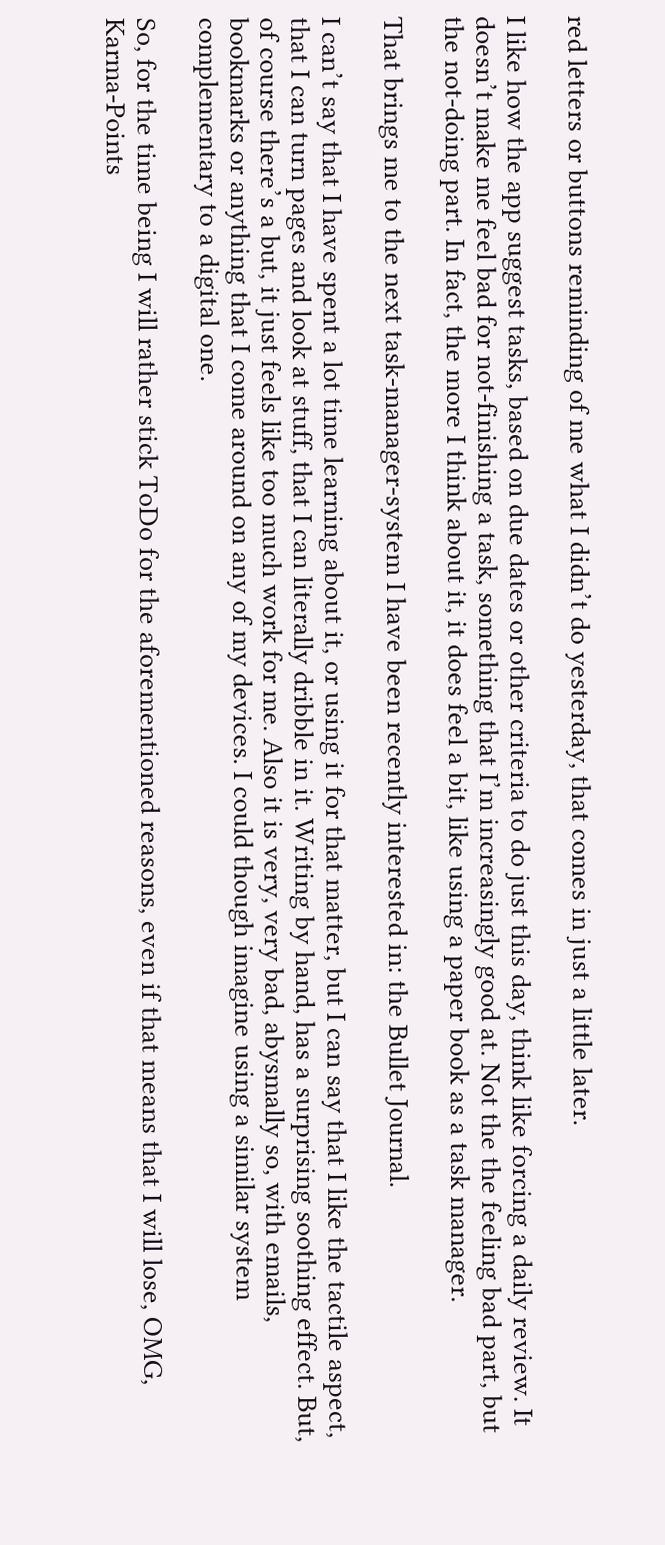red letters or buttons reminding of me what I didn’t do yesterday, that comes in just a little later.

I like how the app suggest tasks, based on due dates or other criteria to do just this day, think like forcing a daily review. It doesn’t make me feel bad for not-finishing a task, something that I’m increasingly good at. Not the the feeling bad part, but the not-doing part. In fact, the more I think about it, it does feel a bit, like using a paper book as a task manager.

That brings me to the next task-manager-system I have been recently interested in: the Bullet Journal.

I can’t say that I have spent a lot time learning about it, or using it for that matter, but I can say that I like the tactile aspect, that I can turn pages and look at stuff, that I can literally dribble in it. Writing by hand, has a surprising soothing effect. But, of course there’s a but, it just feels like too much work for me. Also it is very, very bad, abysmally so, with emails, bookmarks or anything that I come around on any of my devices. I could though imagine using a similar system complementary to a digital one.

So, for the time being I will rather stick ToDo for the aforementioned reasons, even if that means that I will lose, OMG, Karma-Points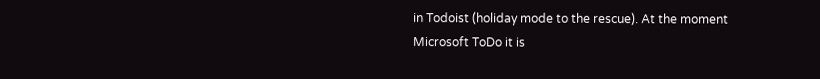in Todoist (holiday mode to the rescue). At the moment Microsoft ToDo it is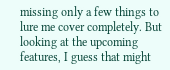missing only a few things to lure me cover completely. But looking at the upcoming features, I guess that might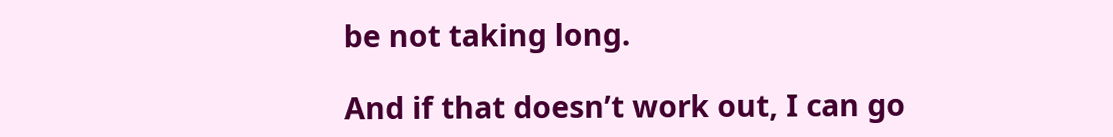be not taking long.

And if that doesn’t work out, I can go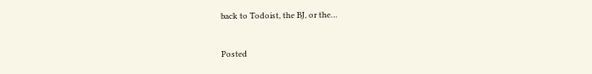back to Todoist, the BJ, or the…

Posted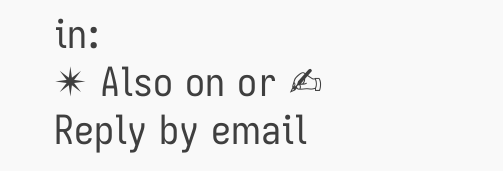in:
✴ Also on or ✍ Reply by email